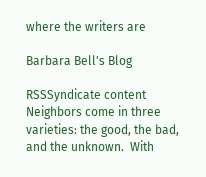where the writers are

Barbara Bell's Blog

RSSSyndicate content
Neighbors come in three varieties: the good, the bad, and the unknown.  With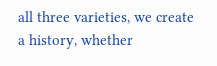all three varieties, we create a history, whether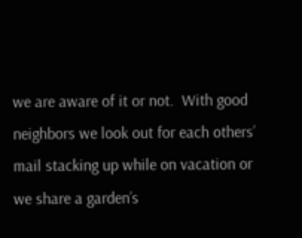we are aware of it or not.  With good neighbors we look out for each others’ mail stacking up while on vacation or we share a garden’s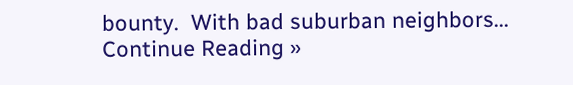bounty.  With bad suburban neighbors...
Continue Reading »